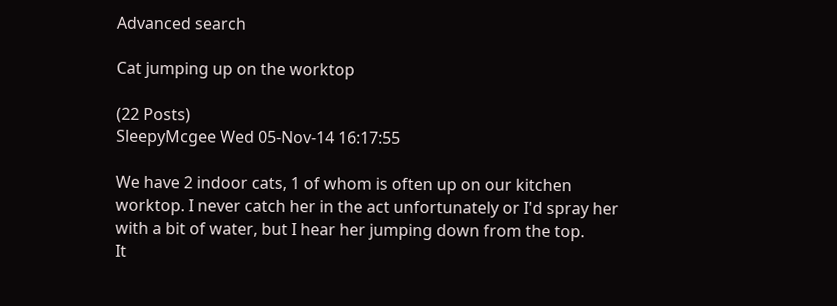Advanced search

Cat jumping up on the worktop

(22 Posts)
SleepyMcgee Wed 05-Nov-14 16:17:55

We have 2 indoor cats, 1 of whom is often up on our kitchen worktop. I never catch her in the act unfortunately or I'd spray her with a bit of water, but I hear her jumping down from the top.
It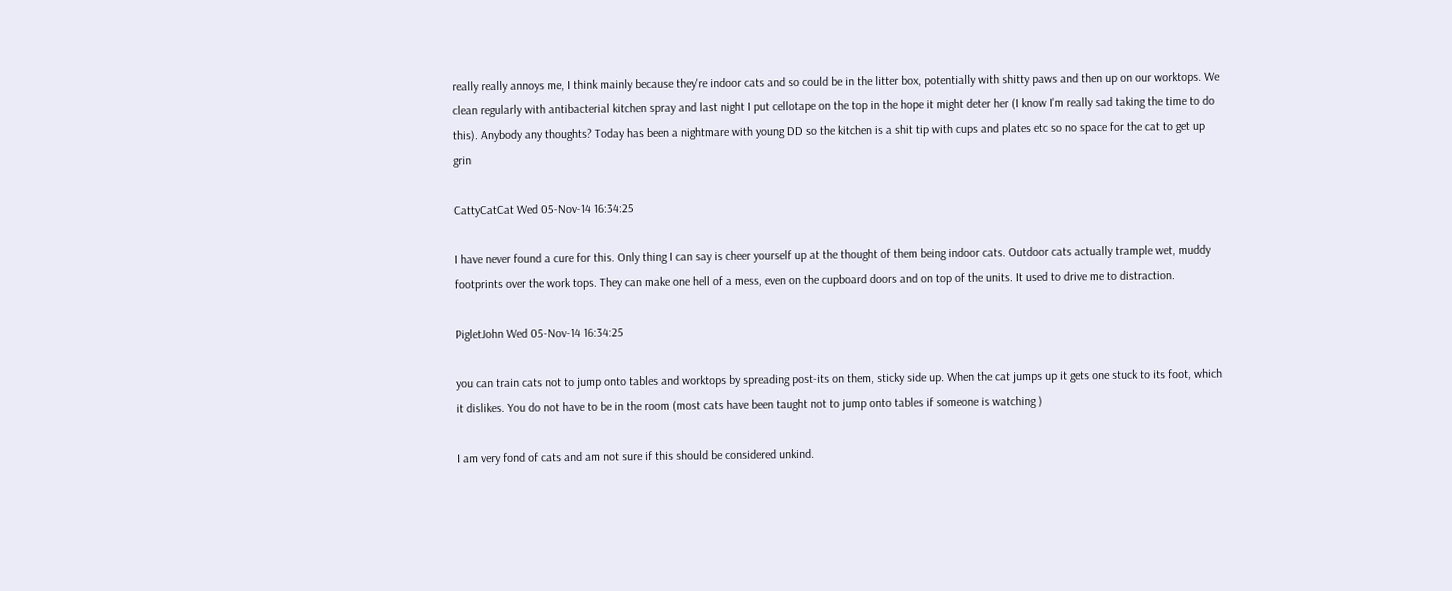really really annoys me, I think mainly because they're indoor cats and so could be in the litter box, potentially with shitty paws and then up on our worktops. We clean regularly with antibacterial kitchen spray and last night I put cellotape on the top in the hope it might deter her (I know I'm really sad taking the time to do this). Anybody any thoughts? Today has been a nightmare with young DD so the kitchen is a shit tip with cups and plates etc so no space for the cat to get up grin

CattyCatCat Wed 05-Nov-14 16:34:25

I have never found a cure for this. Only thing I can say is cheer yourself up at the thought of them being indoor cats. Outdoor cats actually trample wet, muddy footprints over the work tops. They can make one hell of a mess, even on the cupboard doors and on top of the units. It used to drive me to distraction.

PigletJohn Wed 05-Nov-14 16:34:25

you can train cats not to jump onto tables and worktops by spreading post-its on them, sticky side up. When the cat jumps up it gets one stuck to its foot, which it dislikes. You do not have to be in the room (most cats have been taught not to jump onto tables if someone is watching )

I am very fond of cats and am not sure if this should be considered unkind.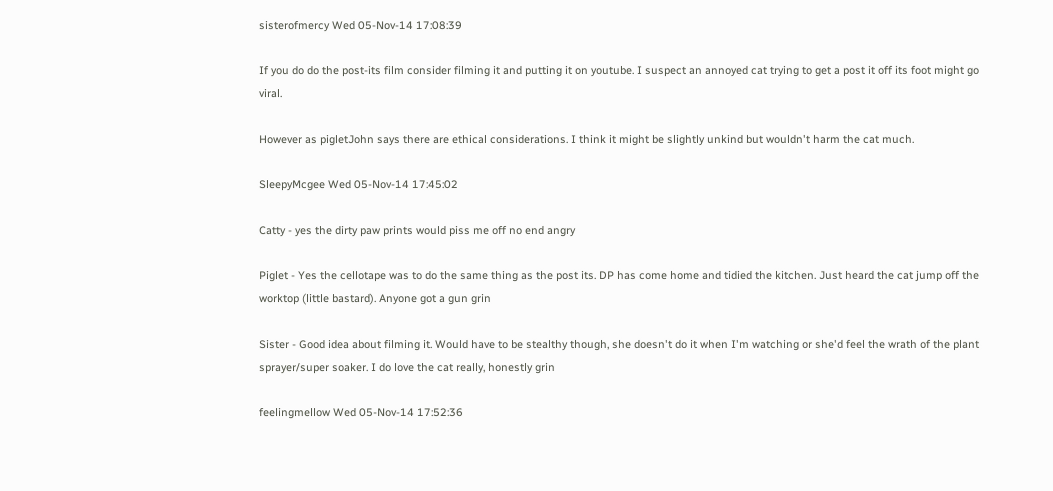sisterofmercy Wed 05-Nov-14 17:08:39

If you do do the post-its film consider filming it and putting it on youtube. I suspect an annoyed cat trying to get a post it off its foot might go viral.

However as pigletJohn says there are ethical considerations. I think it might be slightly unkind but wouldn't harm the cat much.

SleepyMcgee Wed 05-Nov-14 17:45:02

Catty - yes the dirty paw prints would piss me off no end angry

Piglet - Yes the cellotape was to do the same thing as the post its. DP has come home and tidied the kitchen. Just heard the cat jump off the worktop (little bastard). Anyone got a gun grin

Sister - Good idea about filming it. Would have to be stealthy though, she doesn't do it when I'm watching or she'd feel the wrath of the plant sprayer/super soaker. I do love the cat really, honestly grin

feelingmellow Wed 05-Nov-14 17:52:36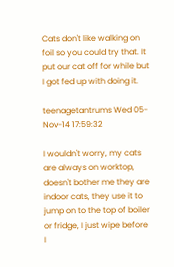Cats don't like walking on foil so you could try that. It put our cat off for while but I got fed up with doing it.

teenagetantrums Wed 05-Nov-14 17:59:32

I wouldn't worry, my cats are always on worktop, doesn't bother me they are indoor cats, they use it to jump on to the top of boiler or fridge, I just wipe before I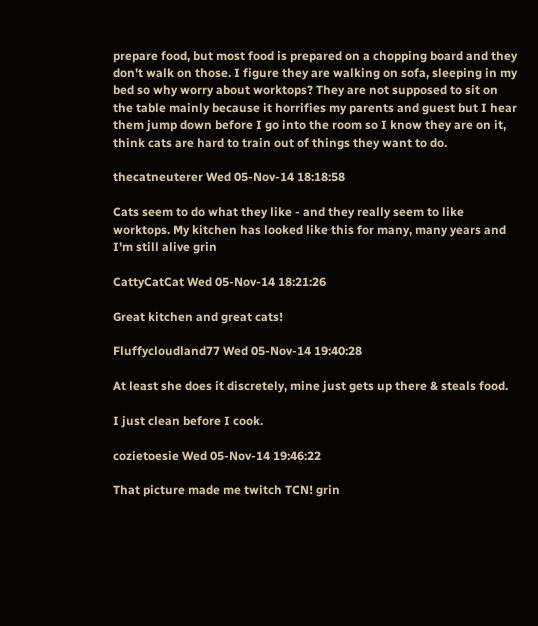prepare food, but most food is prepared on a chopping board and they don't walk on those. I figure they are walking on sofa, sleeping in my bed so why worry about worktops? They are not supposed to sit on the table mainly because it horrifies my parents and guest but I hear them jump down before I go into the room so I know they are on it, think cats are hard to train out of things they want to do.

thecatneuterer Wed 05-Nov-14 18:18:58

Cats seem to do what they like - and they really seem to like worktops. My kitchen has looked like this for many, many years and I'm still alive grin

CattyCatCat Wed 05-Nov-14 18:21:26

Great kitchen and great cats!

Fluffycloudland77 Wed 05-Nov-14 19:40:28

At least she does it discretely, mine just gets up there & steals food.

I just clean before I cook.

cozietoesie Wed 05-Nov-14 19:46:22

That picture made me twitch TCN! grin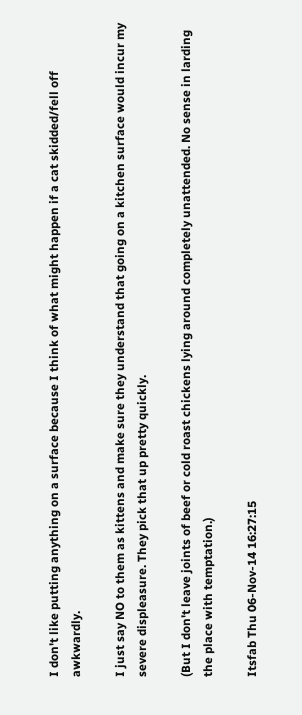I don't like putting anything on a surface because I think of what might happen if a cat skidded/fell off awkwardly.

I just say NO to them as kittens and make sure they understand that going on a kitchen surface would incur my severe displeasure. They pick that up pretty quickly.

(But I don't leave joints of beef or cold roast chickens lying around completely unattended. No sense in larding the place with temptation.)

Itsfab Thu 06-Nov-14 16:27:15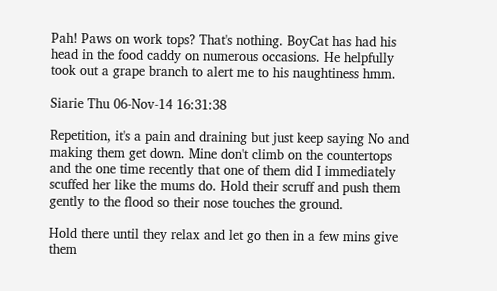Pah! Paws on work tops? That's nothing. BoyCat has had his head in the food caddy on numerous occasions. He helpfully took out a grape branch to alert me to his naughtiness hmm.

Siarie Thu 06-Nov-14 16:31:38

Repetition, it's a pain and draining but just keep saying No and making them get down. Mine don't climb on the countertops and the one time recently that one of them did I immediately scuffed her like the mums do. Hold their scruff and push them gently to the flood so their nose touches the ground.

Hold there until they relax and let go then in a few mins give them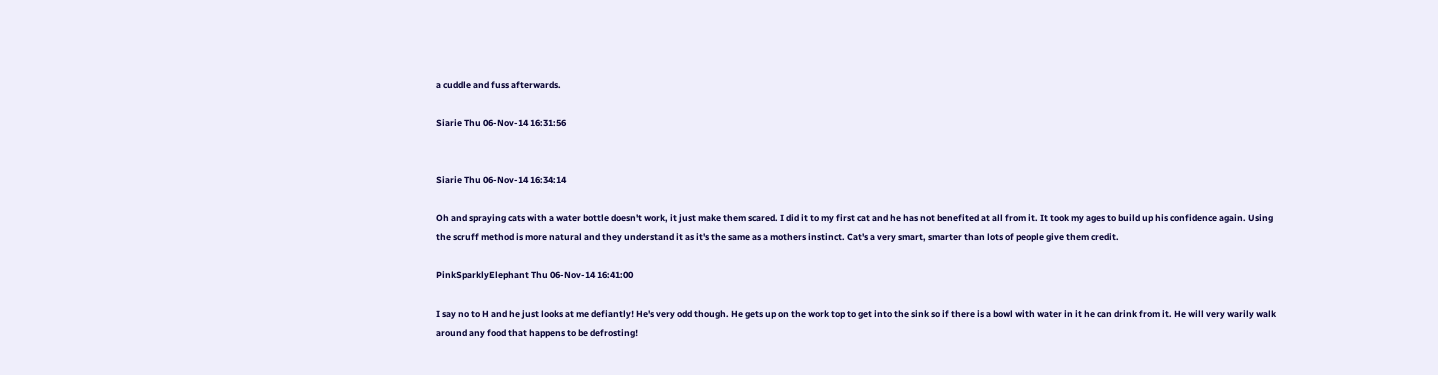a cuddle and fuss afterwards.

Siarie Thu 06-Nov-14 16:31:56


Siarie Thu 06-Nov-14 16:34:14

Oh and spraying cats with a water bottle doesn't work, it just make them scared. I did it to my first cat and he has not benefited at all from it. It took my ages to build up his confidence again. Using the scruff method is more natural and they understand it as it's the same as a mothers instinct. Cat's a very smart, smarter than lots of people give them credit.

PinkSparklyElephant Thu 06-Nov-14 16:41:00

I say no to H and he just looks at me defiantly! He's very odd though. He gets up on the work top to get into the sink so if there is a bowl with water in it he can drink from it. He will very warily walk around any food that happens to be defrosting!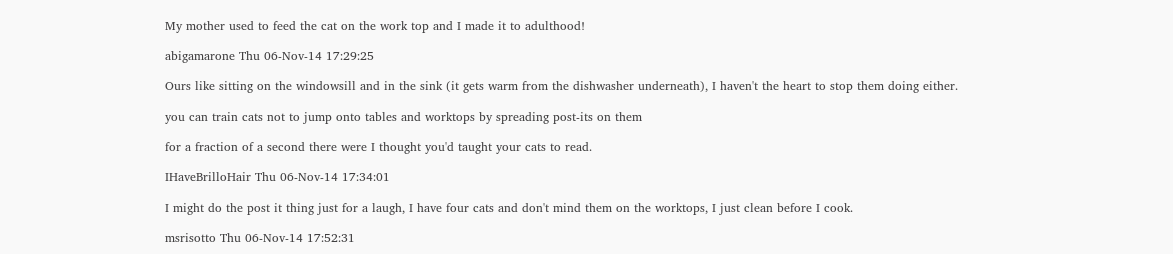My mother used to feed the cat on the work top and I made it to adulthood!

abigamarone Thu 06-Nov-14 17:29:25

Ours like sitting on the windowsill and in the sink (it gets warm from the dishwasher underneath), I haven't the heart to stop them doing either.

you can train cats not to jump onto tables and worktops by spreading post-its on them

for a fraction of a second there were I thought you'd taught your cats to read.

IHaveBrilloHair Thu 06-Nov-14 17:34:01

I might do the post it thing just for a laugh, I have four cats and don't mind them on the worktops, I just clean before I cook.

msrisotto Thu 06-Nov-14 17:52:31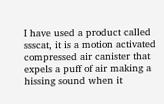I have used a product called ssscat, it is a motion activated compressed air canister that expels a puff of air making a hissing sound when it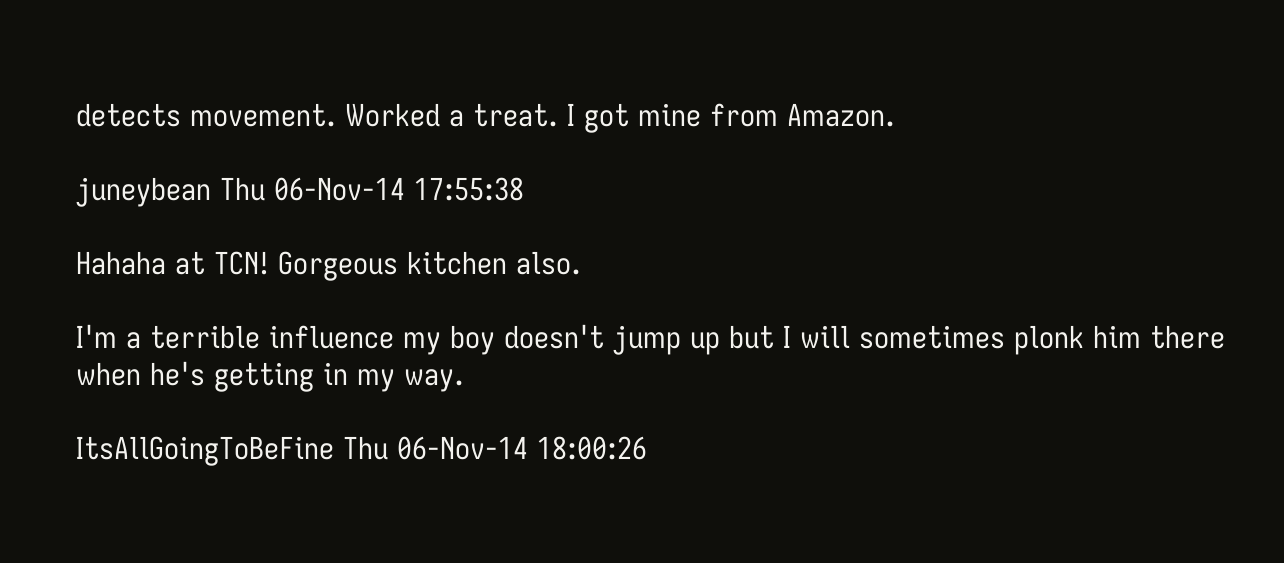detects movement. Worked a treat. I got mine from Amazon.

juneybean Thu 06-Nov-14 17:55:38

Hahaha at TCN! Gorgeous kitchen also.

I'm a terrible influence my boy doesn't jump up but I will sometimes plonk him there when he's getting in my way.

ItsAllGoingToBeFine Thu 06-Nov-14 18:00:26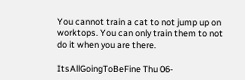You cannot train a cat to not jump up on worktops. You can only train them to not do it when you are there.

ItsAllGoingToBeFine Thu 06-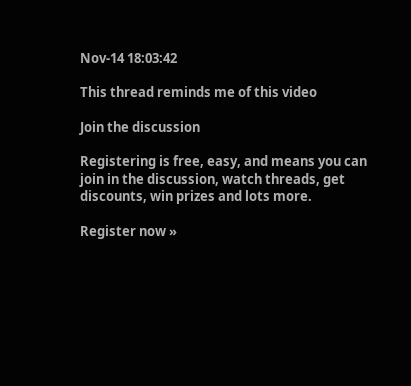Nov-14 18:03:42

This thread reminds me of this video

Join the discussion

Registering is free, easy, and means you can join in the discussion, watch threads, get discounts, win prizes and lots more.

Register now »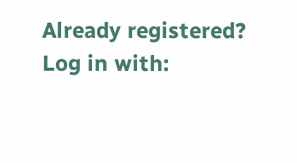Already registered? Log in with: